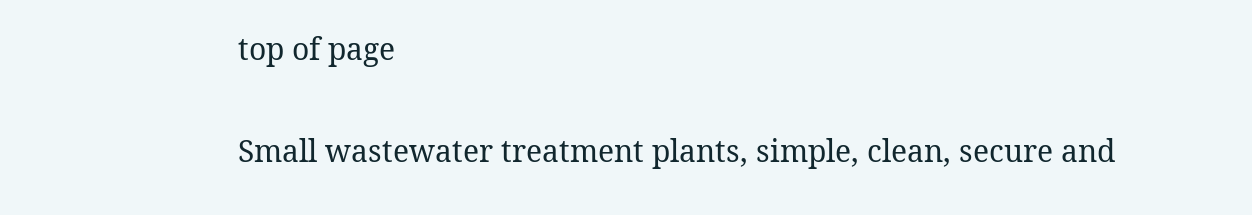top of page


Small wastewater treatment plants, simple, clean, secure and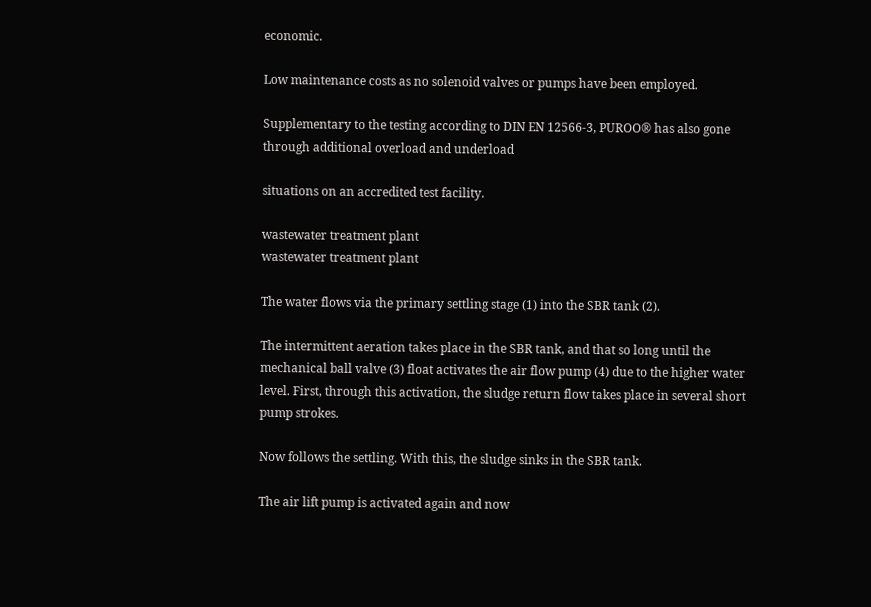economic.

Low maintenance costs as no solenoid valves or pumps have been employed.

Supplementary to the testing according to DIN EN 12566-3, PUROO® has also gone through additional overload and underload

situations on an accredited test facility.

wastewater treatment plant
wastewater treatment plant

The water flows via the primary settling stage (1) into the SBR tank (2).

The intermittent aeration takes place in the SBR tank, and that so long until the mechanical ball valve (3) float activates the air flow pump (4) due to the higher water level. First, through this activation, the sludge return flow takes place in several short pump strokes.

Now follows the settling. With this, the sludge sinks in the SBR tank.

The air lift pump is activated again and now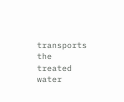transports the treated water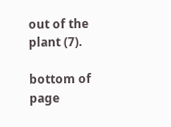out of the plant (7).

bottom of page